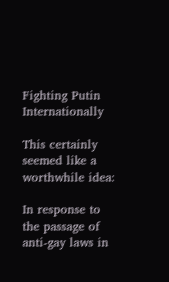Fighting Putin Internationally

This certainly seemed like a worthwhile idea:

In response to the passage of anti-gay laws in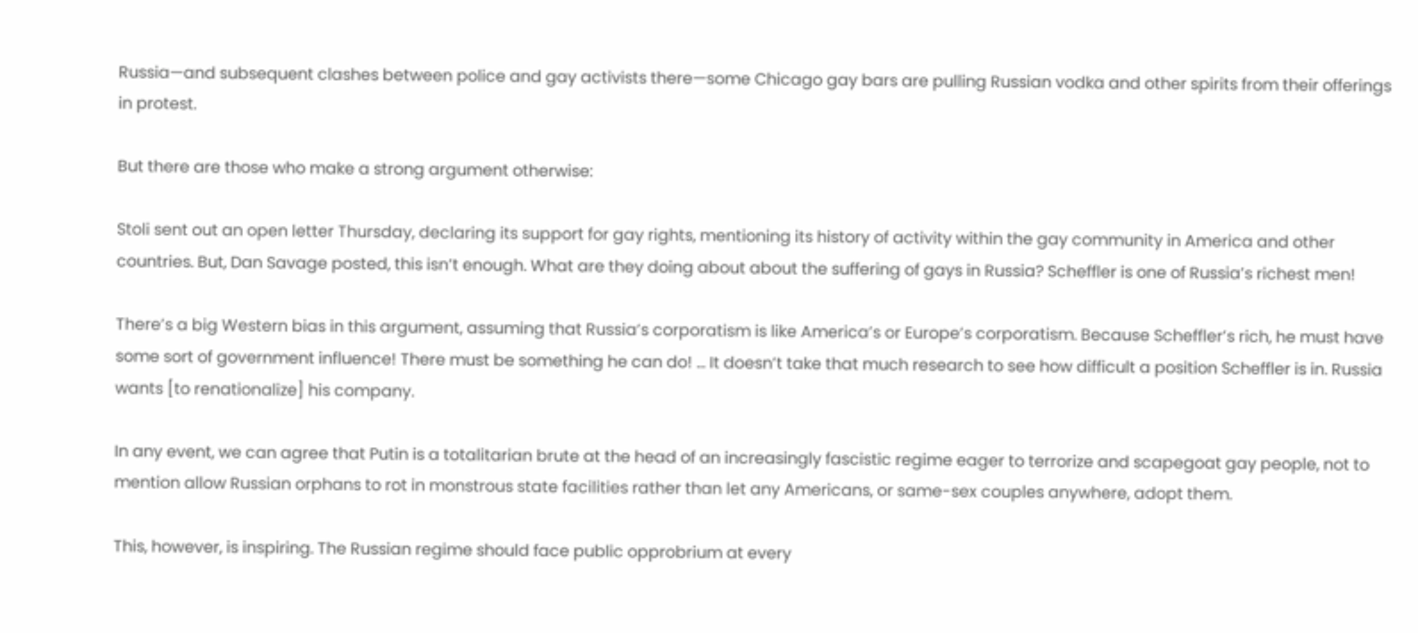Russia—and subsequent clashes between police and gay activists there—some Chicago gay bars are pulling Russian vodka and other spirits from their offerings in protest.

But there are those who make a strong argument otherwise:

Stoli sent out an open letter Thursday, declaring its support for gay rights, mentioning its history of activity within the gay community in America and other countries. But, Dan Savage posted, this isn’t enough. What are they doing about about the suffering of gays in Russia? Scheffler is one of Russia’s richest men!

There’s a big Western bias in this argument, assuming that Russia’s corporatism is like America’s or Europe’s corporatism. Because Scheffler’s rich, he must have some sort of government influence! There must be something he can do! … It doesn’t take that much research to see how difficult a position Scheffler is in. Russia wants [to renationalize] his company.

In any event, we can agree that Putin is a totalitarian brute at the head of an increasingly fascistic regime eager to terrorize and scapegoat gay people, not to mention allow Russian orphans to rot in monstrous state facilities rather than let any Americans, or same-sex couples anywhere, adopt them.

This, however, is inspiring. The Russian regime should face public opprobrium at every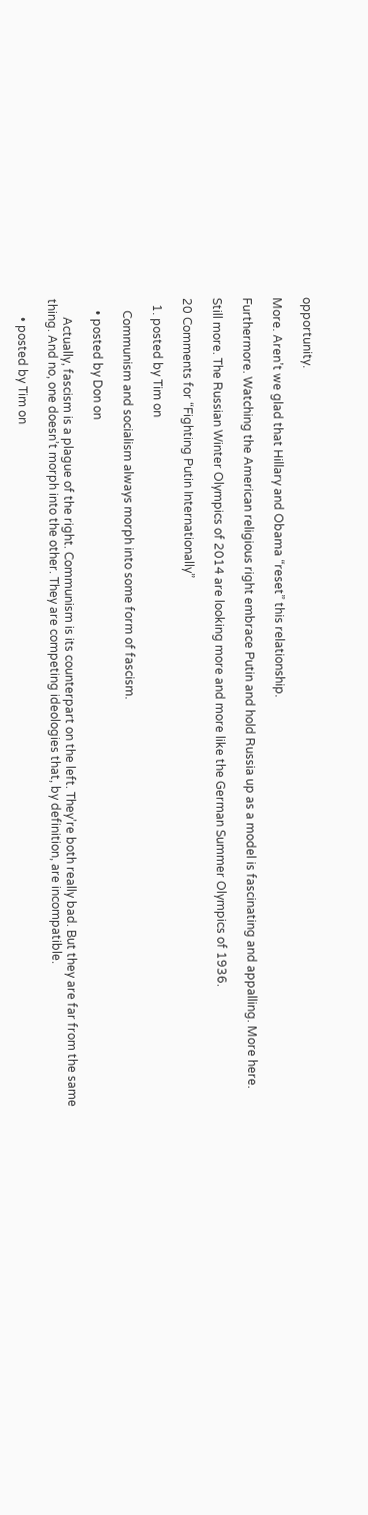opportunity.

More. Aren’t we glad that Hillary and Obama “reset” this relationship.

Furthermore. Watching the American religious right embrace Putin and hold Russia up as a model is fascinating and appalling. More here.

Still more. The Russian Winter Olympics of 2014 are looking more and more like the German Summer Olympics of 1936.

20 Comments for “Fighting Putin Internationally”

  1. posted by Tim on

    Communism and socialism always morph into some form of fascism.

    • posted by Don on

      Actually, fascism is a plague of the right. Communism is its counterpart on the left. They’re both really bad. But they are far from the same thing. And no, one doesn’t morph into the other. They are competing ideologies that, by definition, are incompatible.

      • posted by Tim on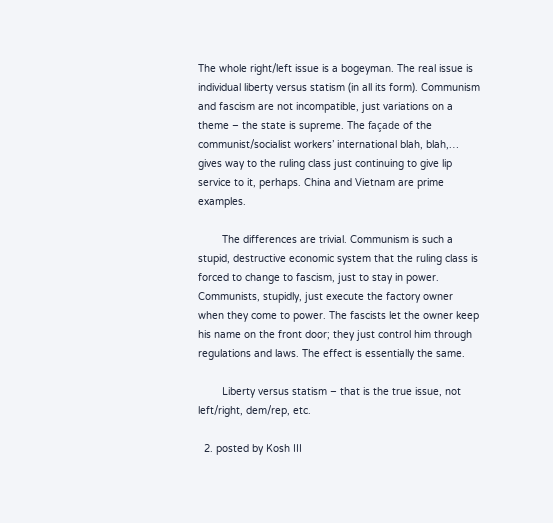The whole right/left issue is a bogeyman. The real issue is individual liberty versus statism (in all its form). Communism and fascism are not incompatible, just variations on a theme – the state is supreme. The façade of the communist/socialist workers’ international blah, blah,… gives way to the ruling class just continuing to give lip service to it, perhaps. China and Vietnam are prime examples.

        The differences are trivial. Communism is such a stupid, destructive economic system that the ruling class is forced to change to fascism, just to stay in power. Communists, stupidly, just execute the factory owner when they come to power. The fascists let the owner keep his name on the front door; they just control him through regulations and laws. The effect is essentially the same.

        Liberty versus statism – that is the true issue, not left/right, dem/rep, etc.

  2. posted by Kosh III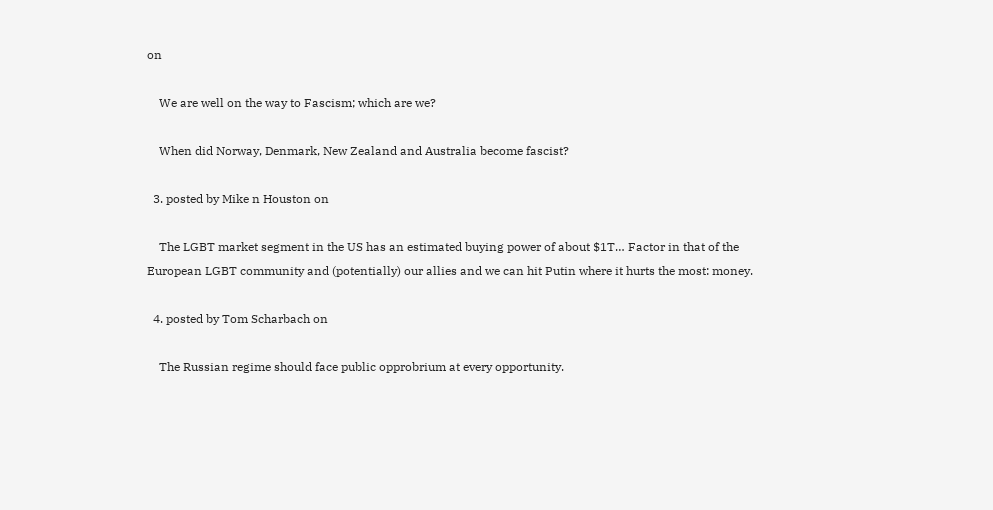on

    We are well on the way to Fascism; which are we?

    When did Norway, Denmark, New Zealand and Australia become fascist?

  3. posted by Mike n Houston on

    The LGBT market segment in the US has an estimated buying power of about $1T… Factor in that of the European LGBT community and (potentially) our allies and we can hit Putin where it hurts the most: money.

  4. posted by Tom Scharbach on

    The Russian regime should face public opprobrium at every opportunity.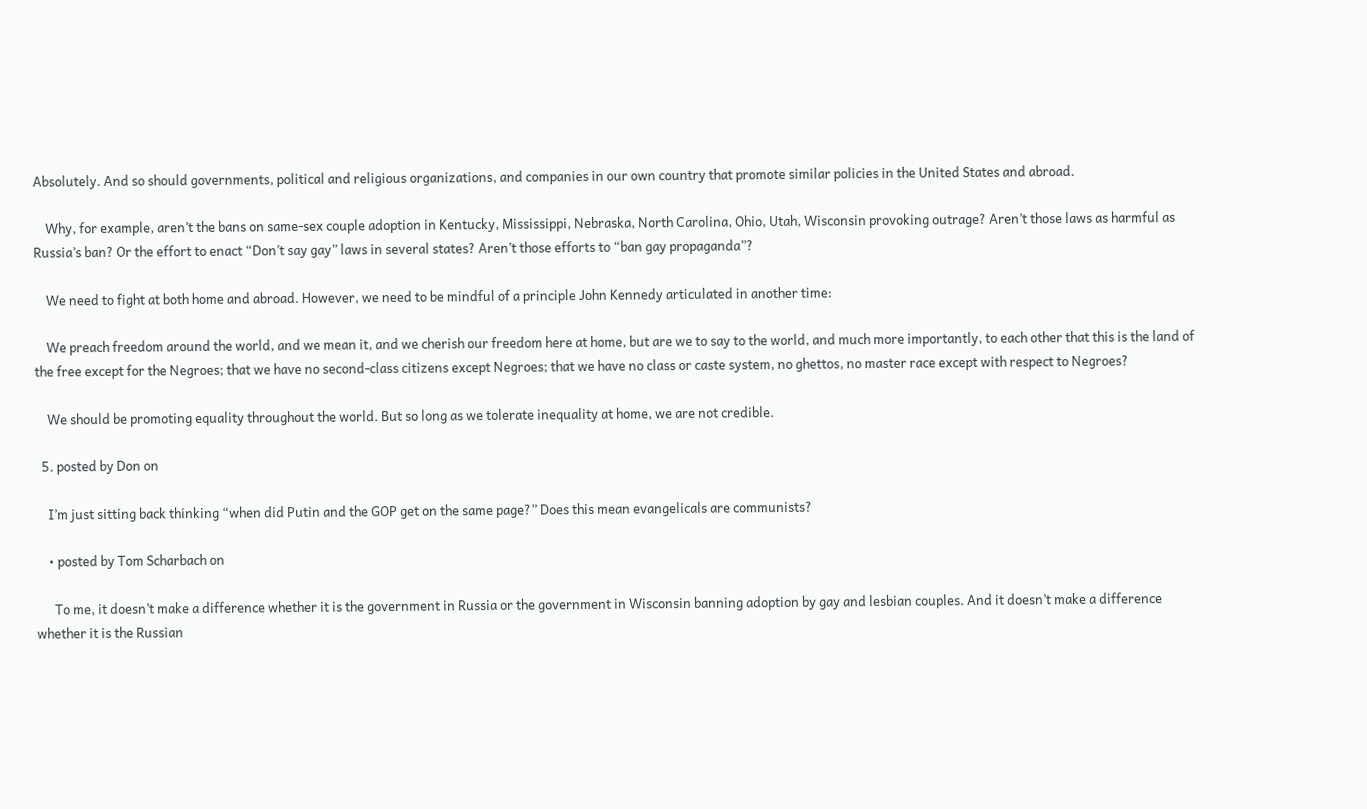Absolutely. And so should governments, political and religious organizations, and companies in our own country that promote similar policies in the United States and abroad.

    Why, for example, aren’t the bans on same-sex couple adoption in Kentucky, Mississippi, Nebraska, North Carolina, Ohio, Utah, Wisconsin provoking outrage? Aren’t those laws as harmful as Russia’s ban? Or the effort to enact “Don’t say gay” laws in several states? Aren’t those efforts to “ban gay propaganda”?

    We need to fight at both home and abroad. However, we need to be mindful of a principle John Kennedy articulated in another time:

    We preach freedom around the world, and we mean it, and we cherish our freedom here at home, but are we to say to the world, and much more importantly, to each other that this is the land of the free except for the Negroes; that we have no second-class citizens except Negroes; that we have no class or caste system, no ghettos, no master race except with respect to Negroes?

    We should be promoting equality throughout the world. But so long as we tolerate inequality at home, we are not credible.

  5. posted by Don on

    I’m just sitting back thinking “when did Putin and the GOP get on the same page?” Does this mean evangelicals are communists?

    • posted by Tom Scharbach on

      To me, it doesn’t make a difference whether it is the government in Russia or the government in Wisconsin banning adoption by gay and lesbian couples. And it doesn’t make a difference whether it is the Russian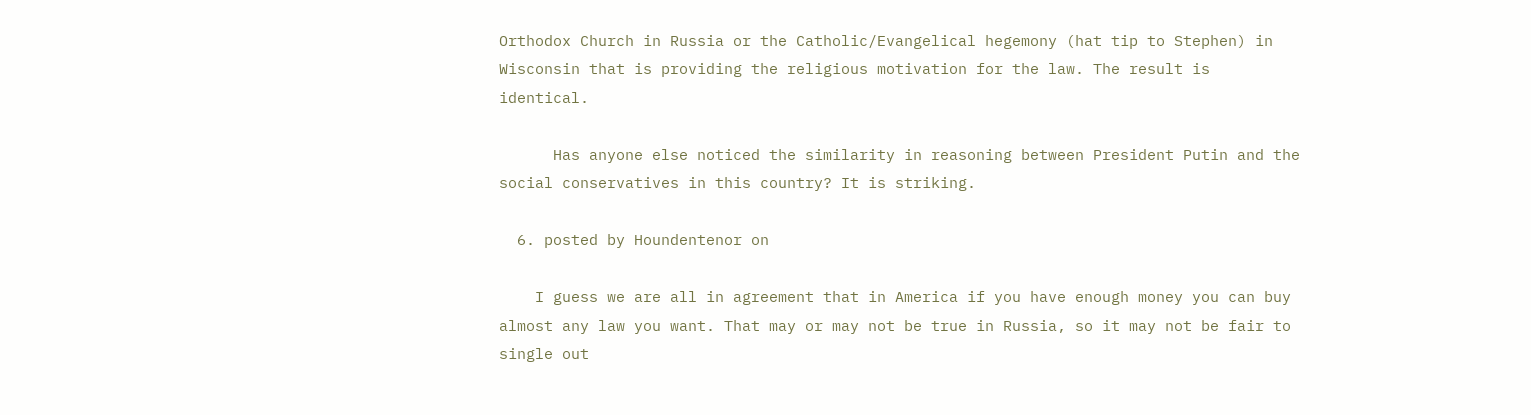Orthodox Church in Russia or the Catholic/Evangelical hegemony (hat tip to Stephen) in Wisconsin that is providing the religious motivation for the law. The result is identical.

      Has anyone else noticed the similarity in reasoning between President Putin and the social conservatives in this country? It is striking.

  6. posted by Houndentenor on

    I guess we are all in agreement that in America if you have enough money you can buy almost any law you want. That may or may not be true in Russia, so it may not be fair to single out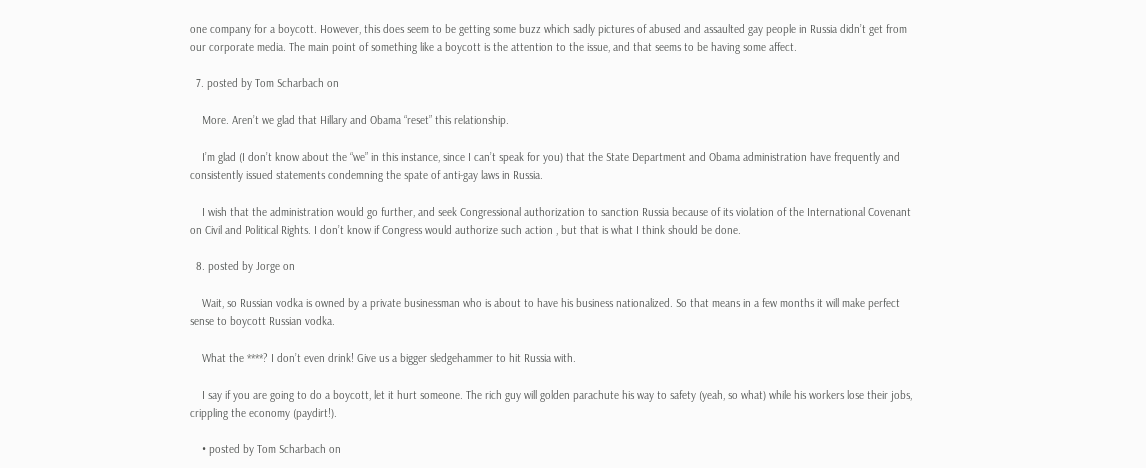one company for a boycott. However, this does seem to be getting some buzz which sadly pictures of abused and assaulted gay people in Russia didn’t get from our corporate media. The main point of something like a boycott is the attention to the issue, and that seems to be having some affect.

  7. posted by Tom Scharbach on

    More. Aren’t we glad that Hillary and Obama “reset” this relationship.

    I’m glad (I don’t know about the “we” in this instance, since I can’t speak for you) that the State Department and Obama administration have frequently and consistently issued statements condemning the spate of anti-gay laws in Russia.

    I wish that the administration would go further, and seek Congressional authorization to sanction Russia because of its violation of the International Covenant on Civil and Political Rights. I don’t know if Congress would authorize such action , but that is what I think should be done.

  8. posted by Jorge on

    Wait, so Russian vodka is owned by a private businessman who is about to have his business nationalized. So that means in a few months it will make perfect sense to boycott Russian vodka.

    What the ****? I don’t even drink! Give us a bigger sledgehammer to hit Russia with.

    I say if you are going to do a boycott, let it hurt someone. The rich guy will golden parachute his way to safety (yeah, so what) while his workers lose their jobs, crippling the economy (paydirt!).

    • posted by Tom Scharbach on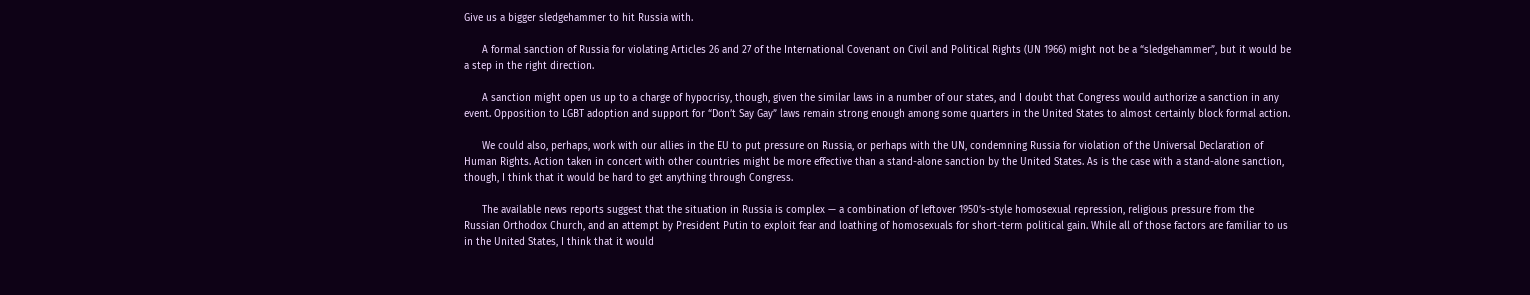Give us a bigger sledgehammer to hit Russia with.

      A formal sanction of Russia for violating Articles 26 and 27 of the International Covenant on Civil and Political Rights (UN 1966) might not be a “sledgehammer”, but it would be a step in the right direction.

      A sanction might open us up to a charge of hypocrisy, though, given the similar laws in a number of our states, and I doubt that Congress would authorize a sanction in any event. Opposition to LGBT adoption and support for “Don’t Say Gay” laws remain strong enough among some quarters in the United States to almost certainly block formal action.

      We could also, perhaps, work with our allies in the EU to put pressure on Russia, or perhaps with the UN, condemning Russia for violation of the Universal Declaration of Human Rights. Action taken in concert with other countries might be more effective than a stand-alone sanction by the United States. As is the case with a stand-alone sanction, though, I think that it would be hard to get anything through Congress.

      The available news reports suggest that the situation in Russia is complex — a combination of leftover 1950’s-style homosexual repression, religious pressure from the Russian Orthodox Church, and an attempt by President Putin to exploit fear and loathing of homosexuals for short-term political gain. While all of those factors are familiar to us in the United States, I think that it would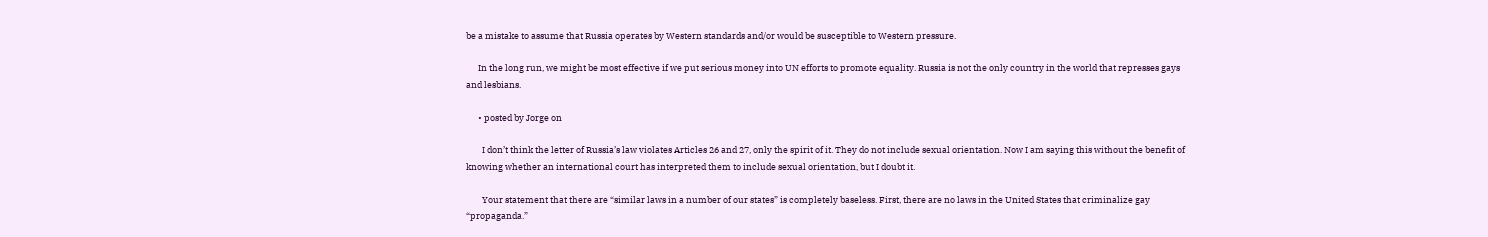be a mistake to assume that Russia operates by Western standards and/or would be susceptible to Western pressure.

      In the long run, we might be most effective if we put serious money into UN efforts to promote equality. Russia is not the only country in the world that represses gays and lesbians.

      • posted by Jorge on

        I don’t think the letter of Russia’s law violates Articles 26 and 27, only the spirit of it. They do not include sexual orientation. Now I am saying this without the benefit of knowing whether an international court has interpreted them to include sexual orientation, but I doubt it.

        Your statement that there are “similar laws in a number of our states” is completely baseless. First, there are no laws in the United States that criminalize gay “propaganda.”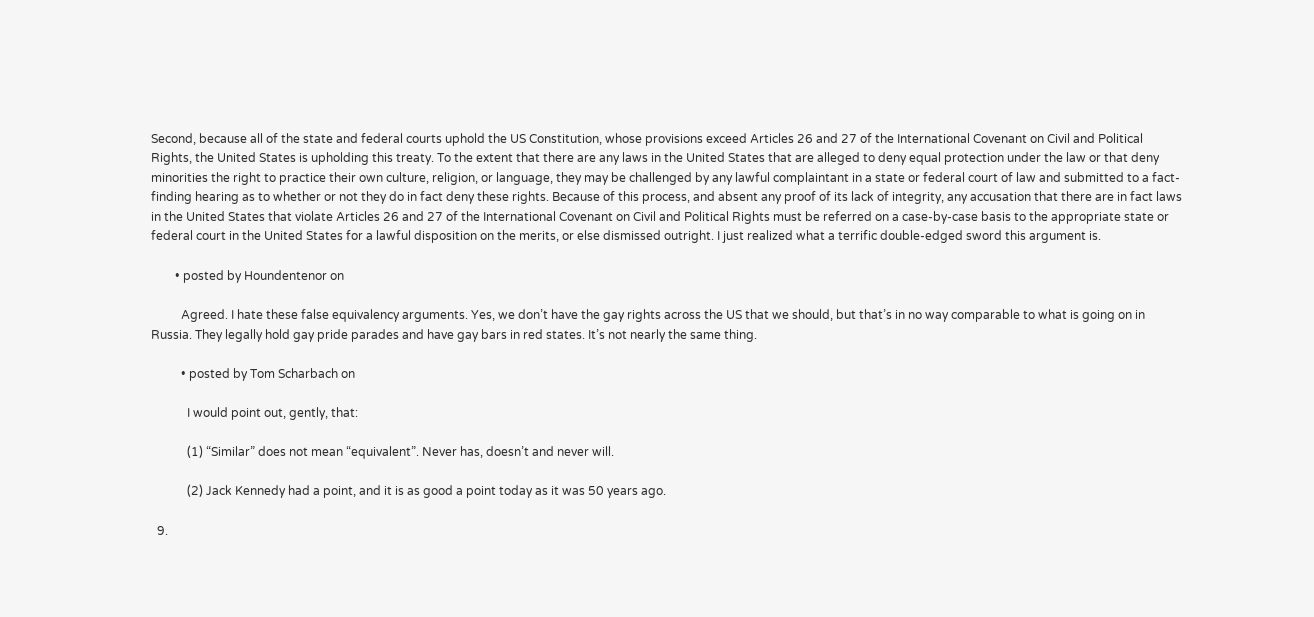Second, because all of the state and federal courts uphold the US Constitution, whose provisions exceed Articles 26 and 27 of the International Covenant on Civil and Political Rights, the United States is upholding this treaty. To the extent that there are any laws in the United States that are alleged to deny equal protection under the law or that deny minorities the right to practice their own culture, religion, or language, they may be challenged by any lawful complaintant in a state or federal court of law and submitted to a fact-finding hearing as to whether or not they do in fact deny these rights. Because of this process, and absent any proof of its lack of integrity, any accusation that there are in fact laws in the United States that violate Articles 26 and 27 of the International Covenant on Civil and Political Rights must be referred on a case-by-case basis to the appropriate state or federal court in the United States for a lawful disposition on the merits, or else dismissed outright. I just realized what a terrific double-edged sword this argument is.

        • posted by Houndentenor on

          Agreed. I hate these false equivalency arguments. Yes, we don’t have the gay rights across the US that we should, but that’s in no way comparable to what is going on in Russia. They legally hold gay pride parades and have gay bars in red states. It’s not nearly the same thing.

          • posted by Tom Scharbach on

            I would point out, gently, that:

            (1) “Similar” does not mean “equivalent”. Never has, doesn’t and never will.

            (2) Jack Kennedy had a point, and it is as good a point today as it was 50 years ago.

  9.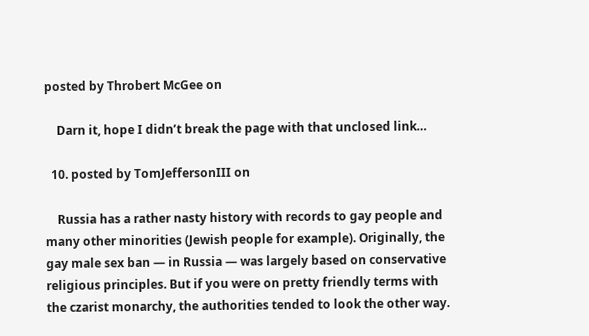posted by Throbert McGee on

    Darn it, hope I didn’t break the page with that unclosed link…

  10. posted by TomJeffersonIII on

    Russia has a rather nasty history with records to gay people and many other minorities (Jewish people for example). Originally, the gay male sex ban — in Russia — was largely based on conservative religious principles. But if you were on pretty friendly terms with the czarist monarchy, the authorities tended to look the other way.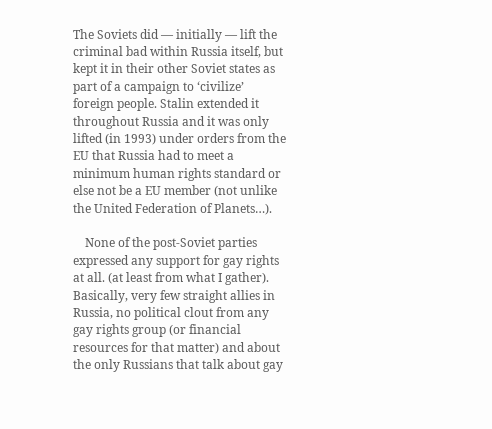The Soviets did — initially — lift the criminal bad within Russia itself, but kept it in their other Soviet states as part of a campaign to ‘civilize’ foreign people. Stalin extended it throughout Russia and it was only lifted (in 1993) under orders from the EU that Russia had to meet a minimum human rights standard or else not be a EU member (not unlike the United Federation of Planets…).

    None of the post-Soviet parties expressed any support for gay rights at all. (at least from what I gather). Basically, very few straight allies in Russia, no political clout from any gay rights group (or financial resources for that matter) and about the only Russians that talk about gay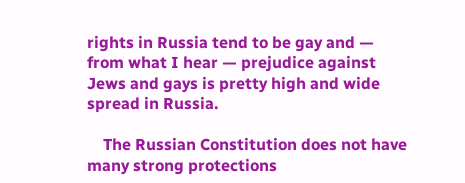rights in Russia tend to be gay and — from what I hear — prejudice against Jews and gays is pretty high and wide spread in Russia.

    The Russian Constitution does not have many strong protections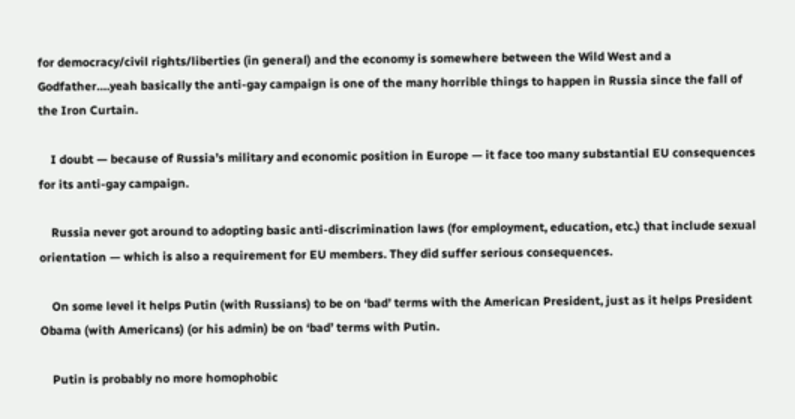for democracy/civil rights/liberties (in general) and the economy is somewhere between the Wild West and a Godfather….yeah basically the anti-gay campaign is one of the many horrible things to happen in Russia since the fall of the Iron Curtain.

    I doubt — because of Russia’s military and economic position in Europe — it face too many substantial EU consequences for its anti-gay campaign.

    Russia never got around to adopting basic anti-discrimination laws (for employment, education, etc.) that include sexual orientation — which is also a requirement for EU members. They did suffer serious consequences.

    On some level it helps Putin (with Russians) to be on ‘bad’ terms with the American President, just as it helps President Obama (with Americans) (or his admin) be on ‘bad’ terms with Putin.

    Putin is probably no more homophobic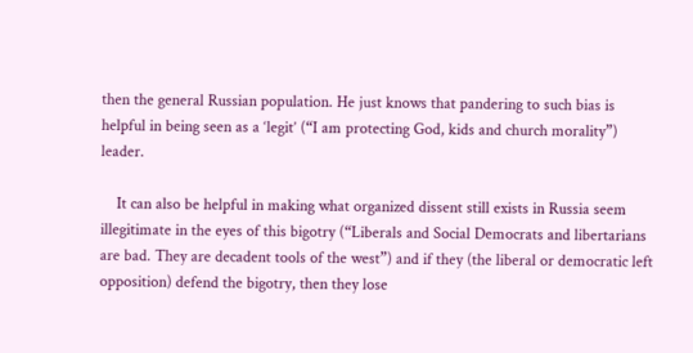then the general Russian population. He just knows that pandering to such bias is helpful in being seen as a ‘legit’ (“I am protecting God, kids and church morality”) leader.

    It can also be helpful in making what organized dissent still exists in Russia seem illegitimate in the eyes of this bigotry (“Liberals and Social Democrats and libertarians are bad. They are decadent tools of the west”) and if they (the liberal or democratic left opposition) defend the bigotry, then they lose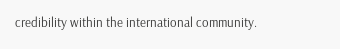credibility within the international community.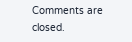Comments are closed.